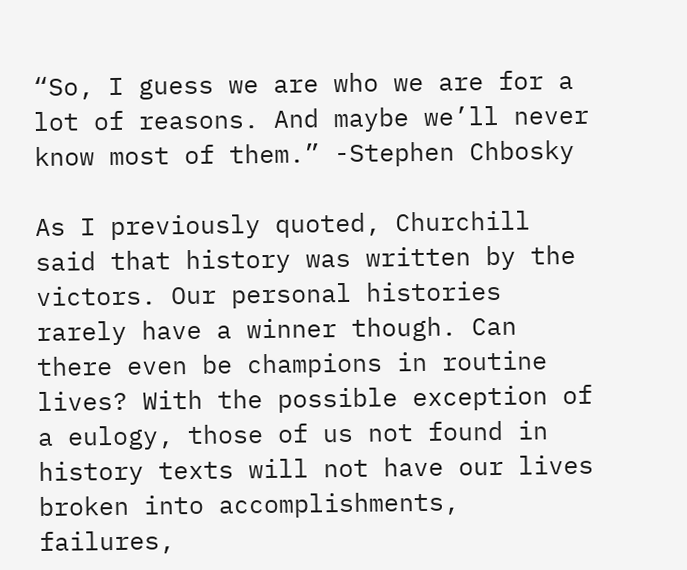“So, I guess we are who we are for a lot of reasons. And maybe we’ll never know most of them.” -Stephen Chbosky

As I previously quoted, Churchill said that history was written by the victors. Our personal histories rarely have a winner though. Can there even be champions in routine lives? With the possible exception of a eulogy, those of us not found in history texts will not have our lives broken into accomplishments, failures,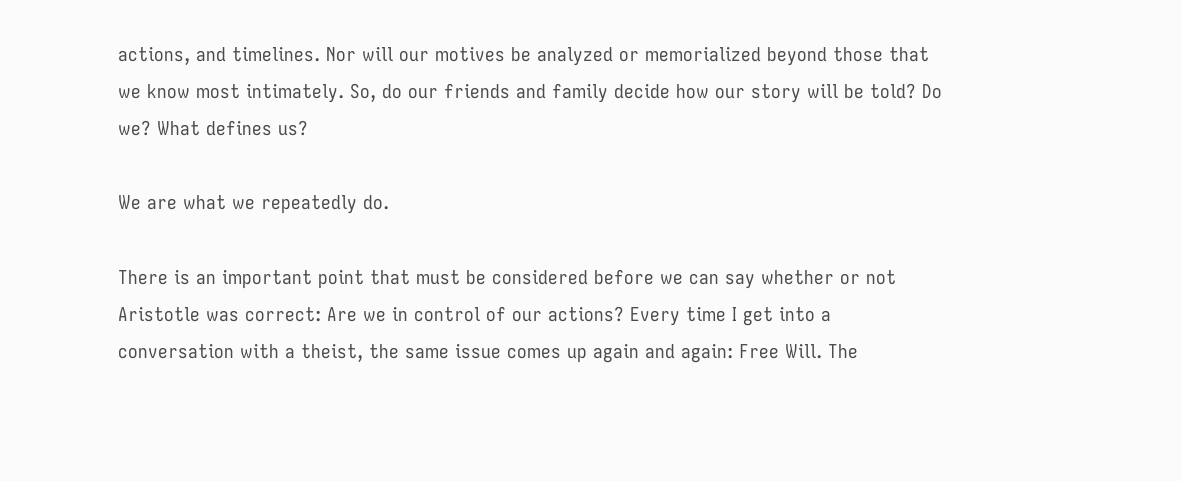actions, and timelines. Nor will our motives be analyzed or memorialized beyond those that we know most intimately. So, do our friends and family decide how our story will be told? Do we? What defines us?

We are what we repeatedly do.

There is an important point that must be considered before we can say whether or not Aristotle was correct: Are we in control of our actions? Every time I get into a conversation with a theist, the same issue comes up again and again: Free Will. The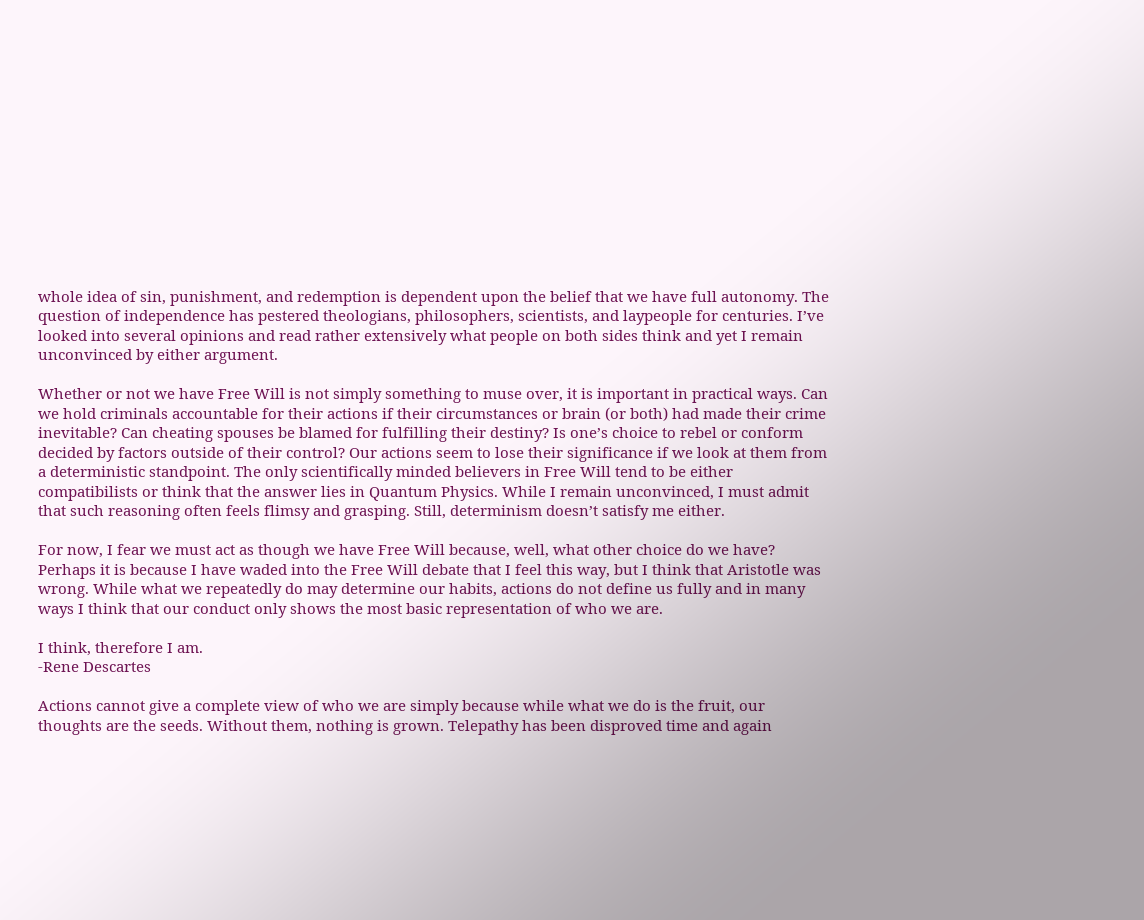whole idea of sin, punishment, and redemption is dependent upon the belief that we have full autonomy. The question of independence has pestered theologians, philosophers, scientists, and laypeople for centuries. I’ve looked into several opinions and read rather extensively what people on both sides think and yet I remain unconvinced by either argument.

Whether or not we have Free Will is not simply something to muse over, it is important in practical ways. Can we hold criminals accountable for their actions if their circumstances or brain (or both) had made their crime inevitable? Can cheating spouses be blamed for fulfilling their destiny? Is one’s choice to rebel or conform decided by factors outside of their control? Our actions seem to lose their significance if we look at them from a deterministic standpoint. The only scientifically minded believers in Free Will tend to be either compatibilists or think that the answer lies in Quantum Physics. While I remain unconvinced, I must admit that such reasoning often feels flimsy and grasping. Still, determinism doesn’t satisfy me either.

For now, I fear we must act as though we have Free Will because, well, what other choice do we have? Perhaps it is because I have waded into the Free Will debate that I feel this way, but I think that Aristotle was wrong. While what we repeatedly do may determine our habits, actions do not define us fully and in many ways I think that our conduct only shows the most basic representation of who we are.

I think, therefore I am.
-Rene Descartes

Actions cannot give a complete view of who we are simply because while what we do is the fruit, our thoughts are the seeds. Without them, nothing is grown. Telepathy has been disproved time and again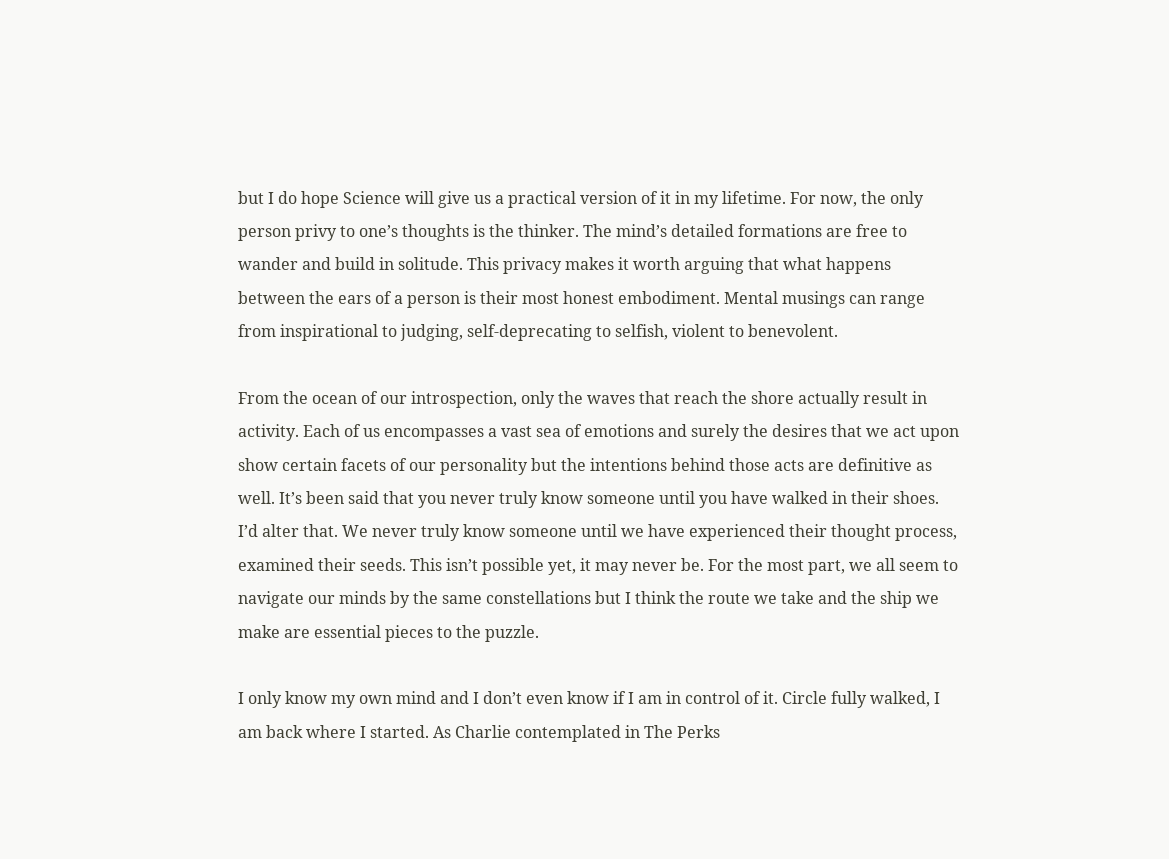but I do hope Science will give us a practical version of it in my lifetime. For now, the only person privy to one’s thoughts is the thinker. The mind’s detailed formations are free to wander and build in solitude. This privacy makes it worth arguing that what happens between the ears of a person is their most honest embodiment. Mental musings can range from inspirational to judging, self-deprecating to selfish, violent to benevolent.

From the ocean of our introspection, only the waves that reach the shore actually result in activity. Each of us encompasses a vast sea of emotions and surely the desires that we act upon show certain facets of our personality but the intentions behind those acts are definitive as well. It’s been said that you never truly know someone until you have walked in their shoes. I’d alter that. We never truly know someone until we have experienced their thought process, examined their seeds. This isn’t possible yet, it may never be. For the most part, we all seem to navigate our minds by the same constellations but I think the route we take and the ship we make are essential pieces to the puzzle.

I only know my own mind and I don’t even know if I am in control of it. Circle fully walked, I am back where I started. As Charlie contemplated in The Perks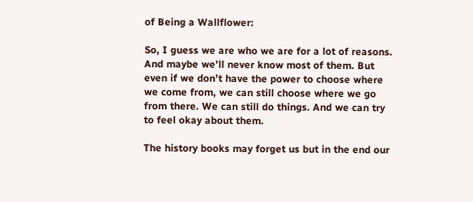of Being a Wallflower:

So, I guess we are who we are for a lot of reasons. And maybe we’ll never know most of them. But even if we don’t have the power to choose where we come from, we can still choose where we go from there. We can still do things. And we can try to feel okay about them.

The history books may forget us but in the end our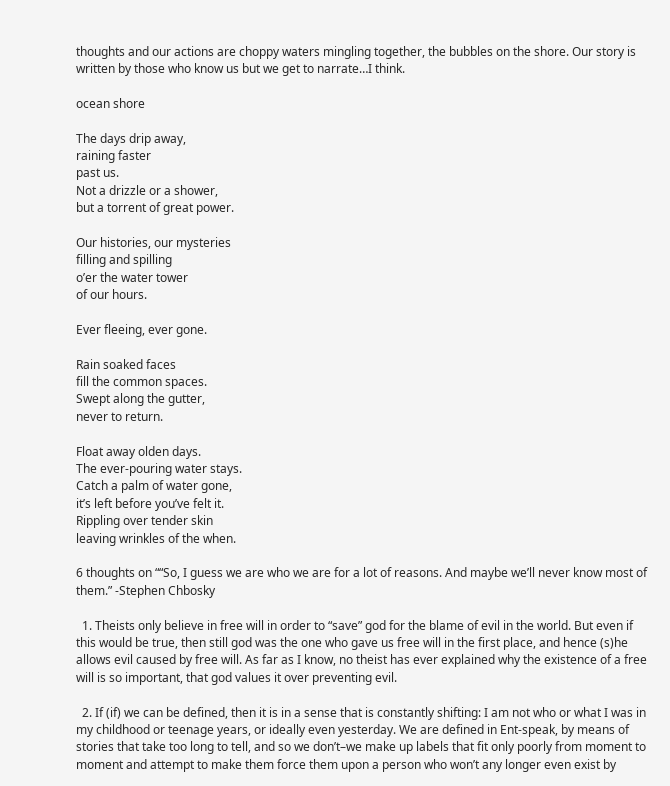thoughts and our actions are choppy waters mingling together, the bubbles on the shore. Our story is written by those who know us but we get to narrate…I think.

ocean shore

The days drip away,
raining faster
past us.
Not a drizzle or a shower,
but a torrent of great power.

Our histories, our mysteries
filling and spilling
o’er the water tower
of our hours.

Ever fleeing, ever gone.

Rain soaked faces
fill the common spaces.
Swept along the gutter,
never to return.

Float away olden days.
The ever-pouring water stays.
Catch a palm of water gone,
it’s left before you’ve felt it.
Rippling over tender skin
leaving wrinkles of the when.

6 thoughts on ““So, I guess we are who we are for a lot of reasons. And maybe we’ll never know most of them.” -Stephen Chbosky

  1. Theists only believe in free will in order to “save” god for the blame of evil in the world. But even if this would be true, then still god was the one who gave us free will in the first place, and hence (s)he allows evil caused by free will. As far as I know, no theist has ever explained why the existence of a free will is so important, that god values it over preventing evil.

  2. If (if) we can be defined, then it is in a sense that is constantly shifting: I am not who or what I was in my childhood or teenage years, or ideally even yesterday. We are defined in Ent-speak, by means of stories that take too long to tell, and so we don’t–we make up labels that fit only poorly from moment to moment and attempt to make them force them upon a person who won’t any longer even exist by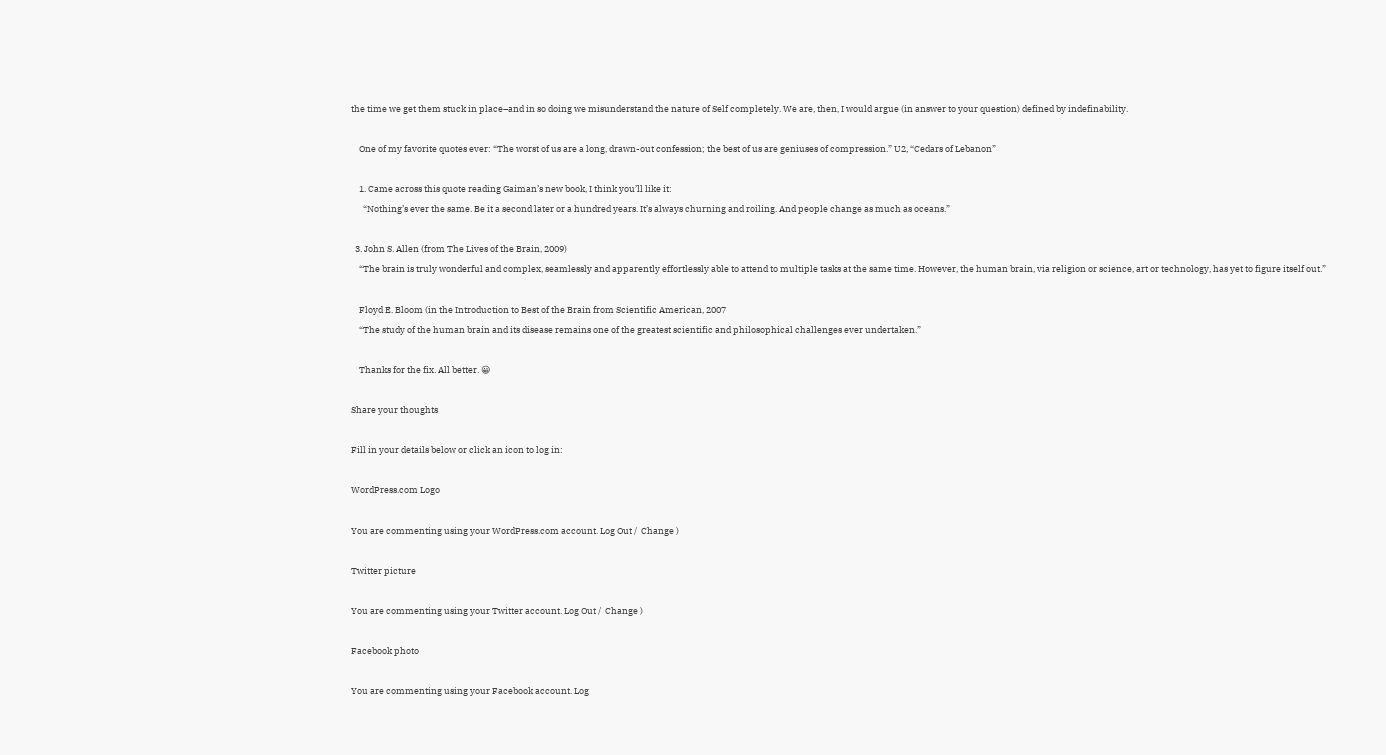the time we get them stuck in place–and in so doing we misunderstand the nature of Self completely. We are, then, I would argue (in answer to your question) defined by indefinability.

    One of my favorite quotes ever: “The worst of us are a long, drawn-out confession; the best of us are geniuses of compression.” U2, “Cedars of Lebanon”

    1. Came across this quote reading Gaiman’s new book, I think you’ll like it:
      “Nothing’s ever the same. Be it a second later or a hundred years. It’s always churning and roiling. And people change as much as oceans.”

  3. John S. Allen (from The Lives of the Brain, 2009)
    “The brain is truly wonderful and complex, seamlessly and apparently effortlessly able to attend to multiple tasks at the same time. However, the human brain, via religion or science, art or technology, has yet to figure itself out.”

    Floyd E. Bloom (in the Introduction to Best of the Brain from Scientific American, 2007
    “The study of the human brain and its disease remains one of the greatest scientific and philosophical challenges ever undertaken.”

    Thanks for the fix. All better. 😀

Share your thoughts

Fill in your details below or click an icon to log in:

WordPress.com Logo

You are commenting using your WordPress.com account. Log Out /  Change )

Twitter picture

You are commenting using your Twitter account. Log Out /  Change )

Facebook photo

You are commenting using your Facebook account. Log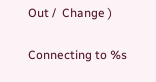Out /  Change )

Connecting to %s